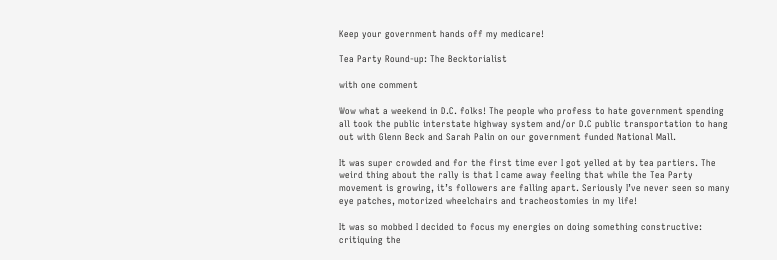Keep your government hands off my medicare!

Tea Party Round-up: The Becktorialist

with one comment

Wow what a weekend in D.C. folks! The people who profess to hate government spending all took the public interstate highway system and/or D.C public transportation to hang out with Glenn Beck and Sarah Palin on our government funded National Mall.

It was super crowded and for the first time ever I got yelled at by tea partiers. The weird thing about the rally is that I came away feeling that while the Tea Party movement is growing, it’s followers are falling apart. Seriously I’ve never seen so many eye patches, motorized wheelchairs and tracheostomies in my life!

It was so mobbed I decided to focus my energies on doing something constructive: critiquing the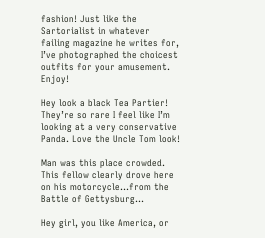fashion! Just like the Sartorialist in whatever failing magazine he writes for, I’ve photographed the choicest outfits for your amusement. Enjoy!

Hey look a black Tea Partier! They’re so rare I feel like I’m looking at a very conservative Panda. Love the Uncle Tom look!

Man was this place crowded. This fellow clearly drove here on his motorcycle…from the Battle of Gettysburg…

Hey girl, you like America, or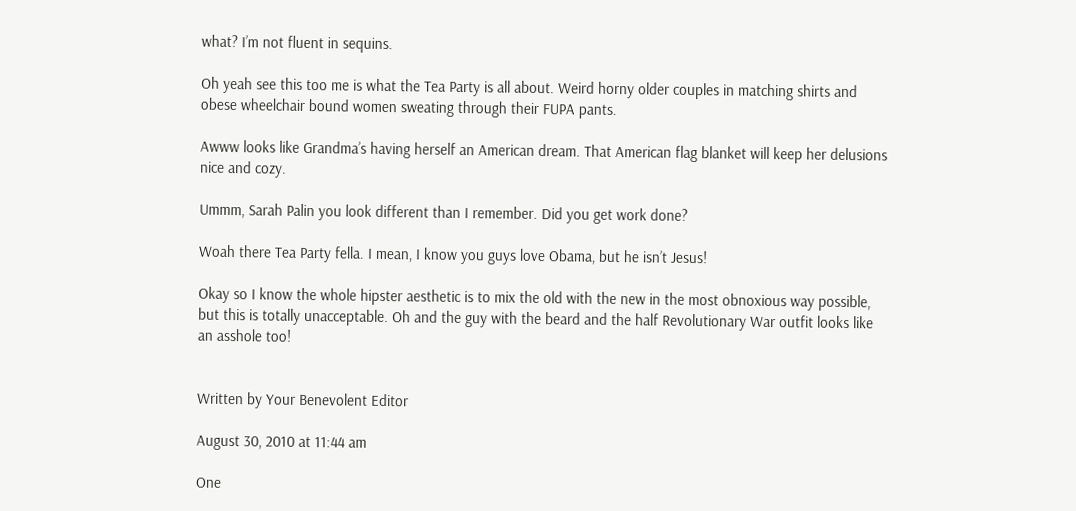what? I’m not fluent in sequins.

Oh yeah see this too me is what the Tea Party is all about. Weird horny older couples in matching shirts and obese wheelchair bound women sweating through their FUPA pants.

Awww looks like Grandma’s having herself an American dream. That American flag blanket will keep her delusions nice and cozy.

Ummm, Sarah Palin you look different than I remember. Did you get work done?

Woah there Tea Party fella. I mean, I know you guys love Obama, but he isn’t Jesus!

Okay so I know the whole hipster aesthetic is to mix the old with the new in the most obnoxious way possible, but this is totally unacceptable. Oh and the guy with the beard and the half Revolutionary War outfit looks like an asshole too!


Written by Your Benevolent Editor

August 30, 2010 at 11:44 am

One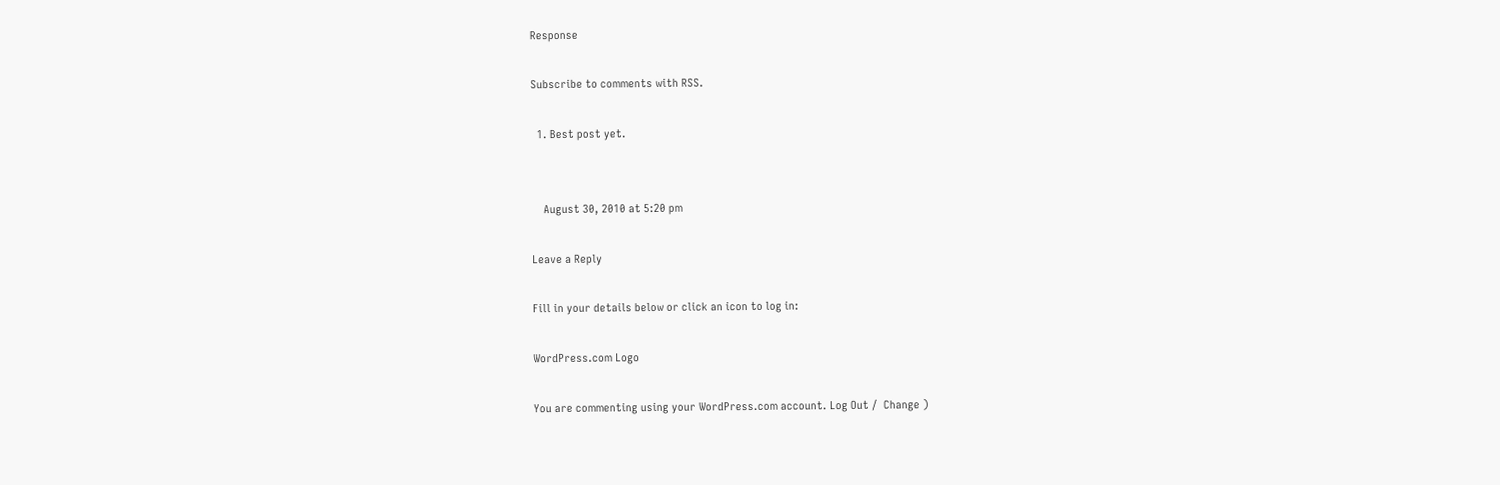Response

Subscribe to comments with RSS.

  1. Best post yet.


    August 30, 2010 at 5:20 pm

Leave a Reply

Fill in your details below or click an icon to log in:

WordPress.com Logo

You are commenting using your WordPress.com account. Log Out /  Change )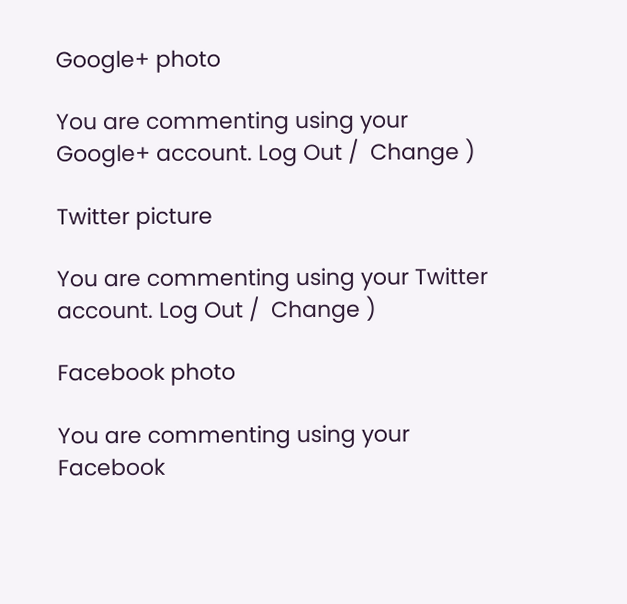Google+ photo

You are commenting using your Google+ account. Log Out /  Change )

Twitter picture

You are commenting using your Twitter account. Log Out /  Change )

Facebook photo

You are commenting using your Facebook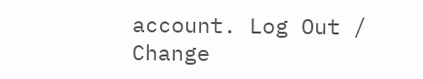account. Log Out /  Change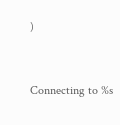)


Connecting to %s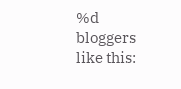%d bloggers like this: